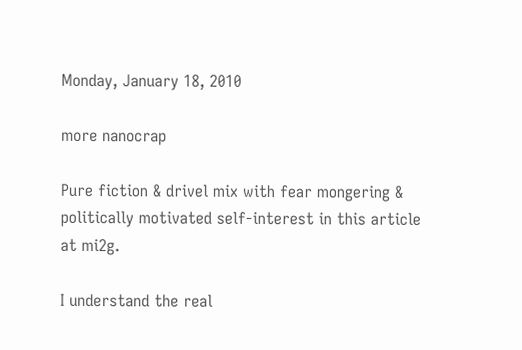Monday, January 18, 2010

more nanocrap

Pure fiction & drivel mix with fear mongering & politically motivated self-interest in this article at mi2g.

I understand the real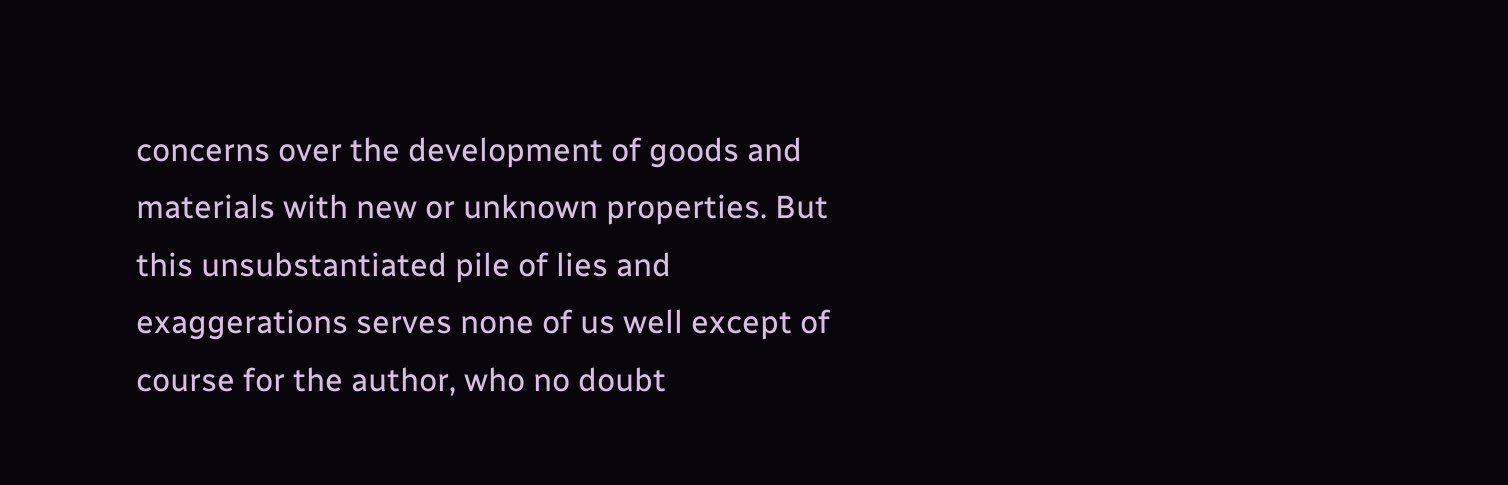concerns over the development of goods and materials with new or unknown properties. But this unsubstantiated pile of lies and exaggerations serves none of us well except of course for the author, who no doubt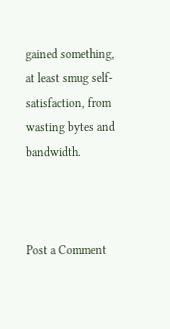gained something, at least smug self-satisfaction, from wasting bytes and bandwidth.



Post a Comment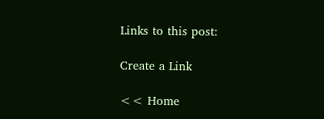Links to this post:

Create a Link

<< Home